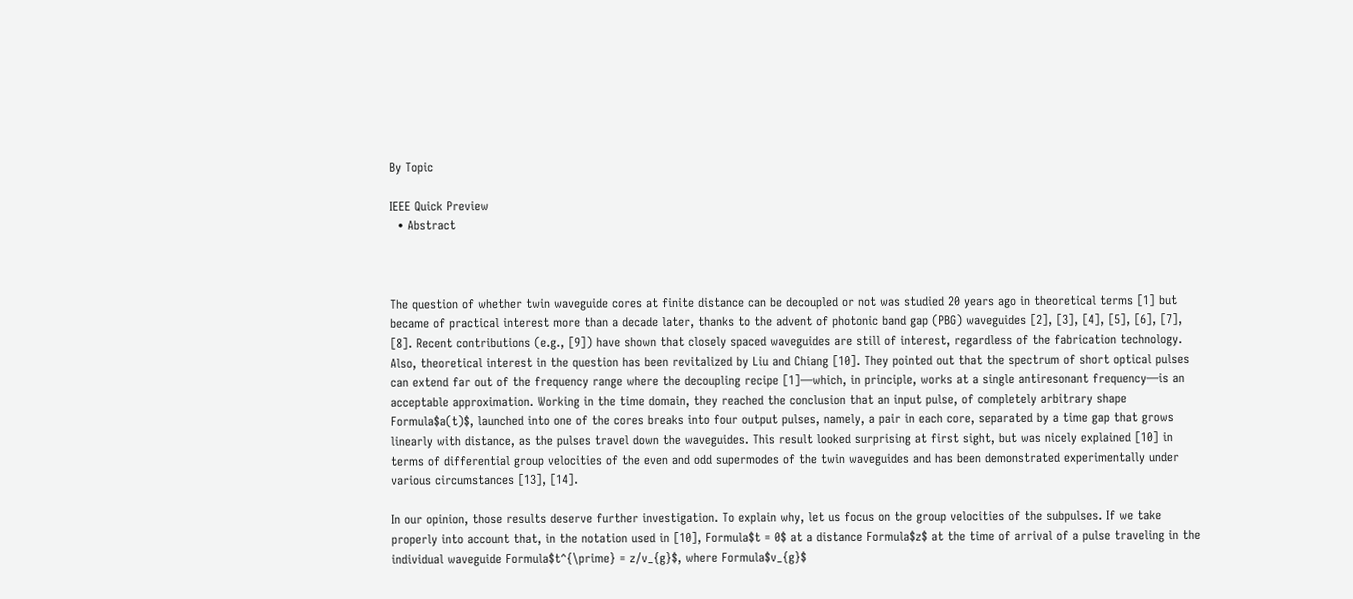By Topic

IEEE Quick Preview
  • Abstract



The question of whether twin waveguide cores at finite distance can be decoupled or not was studied 20 years ago in theoretical terms [1] but became of practical interest more than a decade later, thanks to the advent of photonic band gap (PBG) waveguides [2], [3], [4], [5], [6], [7], [8]. Recent contributions (e.g., [9]) have shown that closely spaced waveguides are still of interest, regardless of the fabrication technology. Also, theoretical interest in the question has been revitalized by Liu and Chiang [10]. They pointed out that the spectrum of short optical pulses can extend far out of the frequency range where the decoupling recipe [1]—which, in principle, works at a single antiresonant frequency—is an acceptable approximation. Working in the time domain, they reached the conclusion that an input pulse, of completely arbitrary shape Formula$a(t)$, launched into one of the cores breaks into four output pulses, namely, a pair in each core, separated by a time gap that grows linearly with distance, as the pulses travel down the waveguides. This result looked surprising at first sight, but was nicely explained [10] in terms of differential group velocities of the even and odd supermodes of the twin waveguides and has been demonstrated experimentally under various circumstances [13], [14].

In our opinion, those results deserve further investigation. To explain why, let us focus on the group velocities of the subpulses. If we take properly into account that, in the notation used in [10], Formula$t = 0$ at a distance Formula$z$ at the time of arrival of a pulse traveling in the individual waveguide Formula$t^{\prime} = z/v_{g}$, where Formula$v_{g}$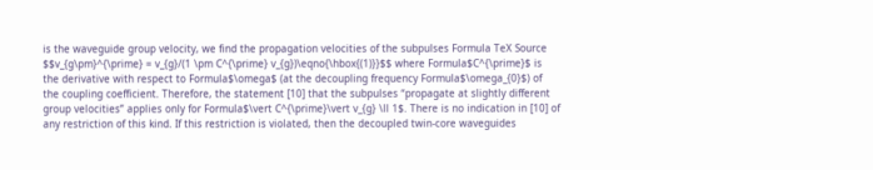is the waveguide group velocity, we find the propagation velocities of the subpulses Formula TeX Source $$v_{g\pm}^{\prime} = v_{g}/(1 \pm C^{\prime} v_{g})\eqno{\hbox{(1)}}$$ where Formula$C^{\prime}$ is the derivative with respect to Formula$\omega$ (at the decoupling frequency Formula$\omega_{0}$) of the coupling coefficient. Therefore, the statement [10] that the subpulses “propagate at slightly different group velocities” applies only for Formula$\vert C^{\prime}\vert v_{g} \ll 1$. There is no indication in [10] of any restriction of this kind. If this restriction is violated, then the decoupled twin-core waveguides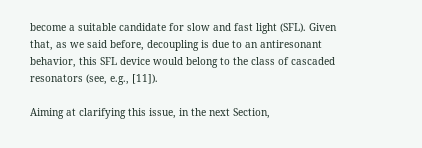become a suitable candidate for slow and fast light (SFL). Given that, as we said before, decoupling is due to an antiresonant behavior, this SFL device would belong to the class of cascaded resonators (see, e.g., [11]).

Aiming at clarifying this issue, in the next Section,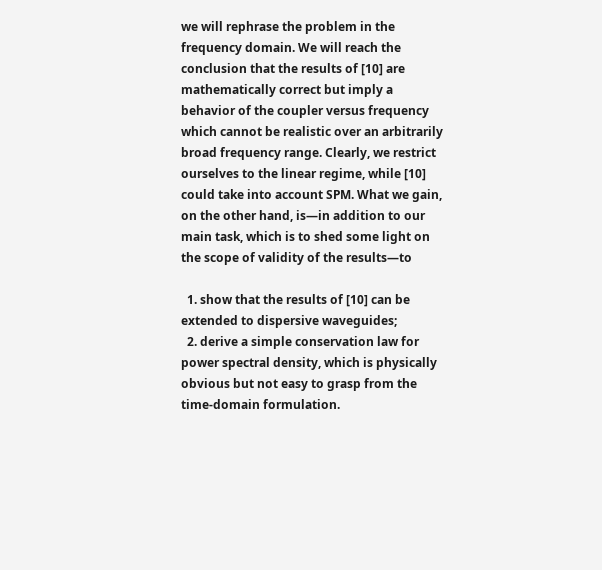we will rephrase the problem in the frequency domain. We will reach the conclusion that the results of [10] are mathematically correct but imply a behavior of the coupler versus frequency which cannot be realistic over an arbitrarily broad frequency range. Clearly, we restrict ourselves to the linear regime, while [10] could take into account SPM. What we gain, on the other hand, is—in addition to our main task, which is to shed some light on the scope of validity of the results—to

  1. show that the results of [10] can be extended to dispersive waveguides;
  2. derive a simple conservation law for power spectral density, which is physically obvious but not easy to grasp from the time-domain formulation.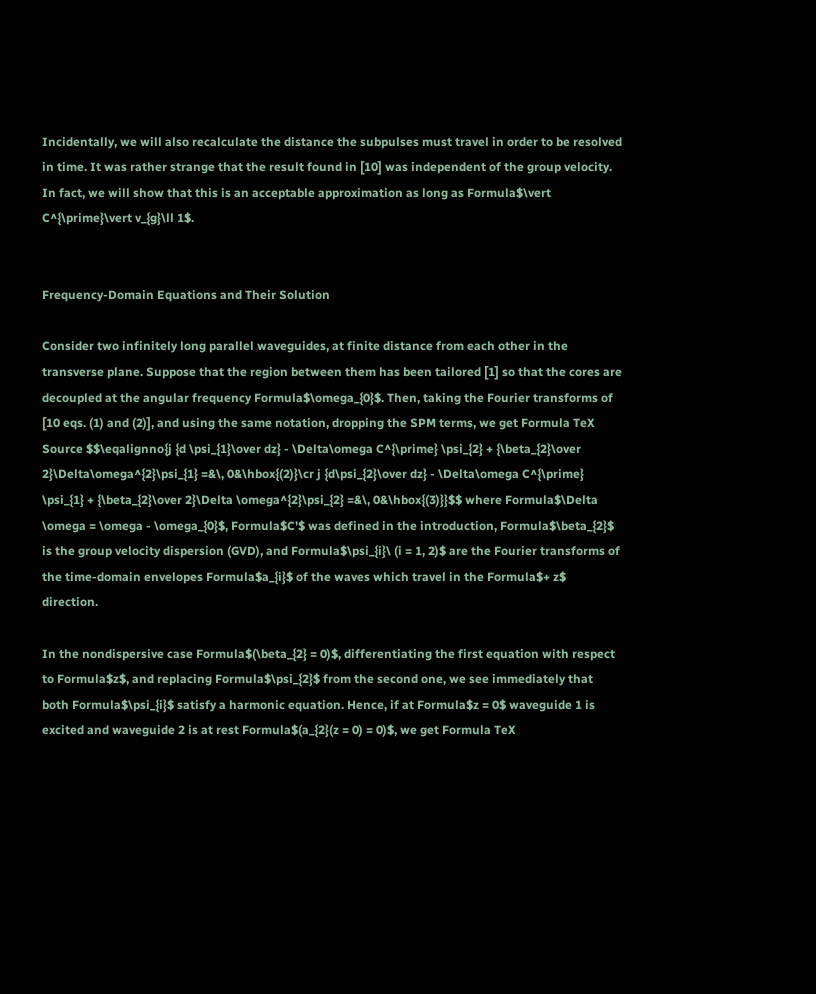Incidentally, we will also recalculate the distance the subpulses must travel in order to be resolved in time. It was rather strange that the result found in [10] was independent of the group velocity. In fact, we will show that this is an acceptable approximation as long as Formula$\vert C^{\prime}\vert v_{g}\ll 1$.


Frequency-Domain Equations and Their Solution

Consider two infinitely long parallel waveguides, at finite distance from each other in the transverse plane. Suppose that the region between them has been tailored [1] so that the cores are decoupled at the angular frequency Formula$\omega_{0}$. Then, taking the Fourier transforms of [10 eqs. (1) and (2)], and using the same notation, dropping the SPM terms, we get Formula TeX Source $$\eqalignno{j {d \psi_{1}\over dz} - \Delta\omega C^{\prime} \psi_{2} + {\beta_{2}\over 2}\Delta\omega^{2}\psi_{1} =&\, 0&\hbox{(2)}\cr j {d\psi_{2}\over dz} - \Delta\omega C^{\prime} \psi_{1} + {\beta_{2}\over 2}\Delta \omega^{2}\psi_{2} =&\, 0&\hbox{(3)}}$$ where Formula$\Delta \omega = \omega - \omega_{0}$, Formula$C'$ was defined in the introduction, Formula$\beta_{2}$ is the group velocity dispersion (GVD), and Formula$\psi_{i}\ (i = 1, 2)$ are the Fourier transforms of the time-domain envelopes Formula$a_{i}$ of the waves which travel in the Formula$+ z$ direction.

In the nondispersive case Formula$(\beta_{2} = 0)$, differentiating the first equation with respect to Formula$z$, and replacing Formula$\psi_{2}$ from the second one, we see immediately that both Formula$\psi_{i}$ satisfy a harmonic equation. Hence, if at Formula$z = 0$ waveguide 1 is excited and waveguide 2 is at rest Formula$(a_{2}(z = 0) = 0)$, we get Formula TeX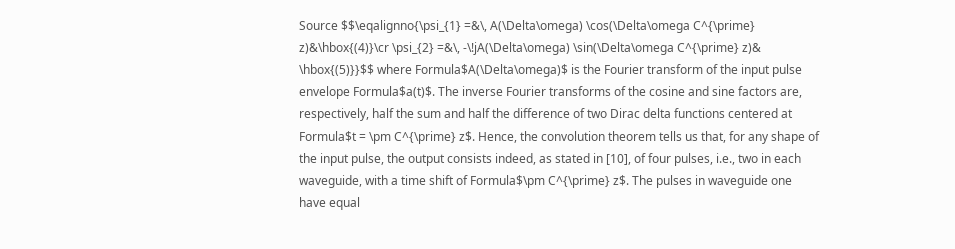Source $$\eqalignno{\psi_{1} =&\, A(\Delta\omega) \cos(\Delta\omega C^{\prime} z)&\hbox{(4)}\cr \psi_{2} =&\, -\!jA(\Delta\omega) \sin(\Delta\omega C^{\prime} z)& \hbox{(5)}}$$ where Formula$A(\Delta\omega)$ is the Fourier transform of the input pulse envelope Formula$a(t)$. The inverse Fourier transforms of the cosine and sine factors are, respectively, half the sum and half the difference of two Dirac delta functions centered at Formula$t = \pm C^{\prime} z$. Hence, the convolution theorem tells us that, for any shape of the input pulse, the output consists indeed, as stated in [10], of four pulses, i.e., two in each waveguide, with a time shift of Formula$\pm C^{\prime} z$. The pulses in waveguide one have equal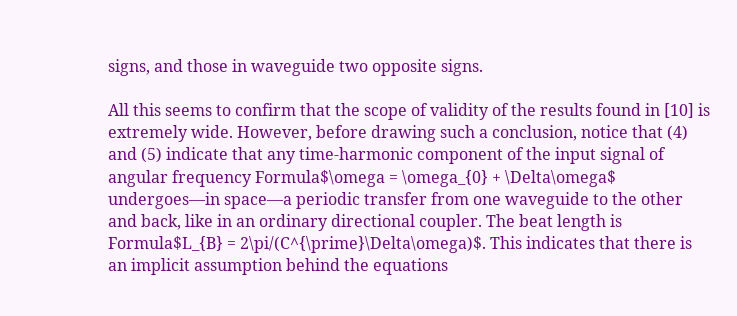signs, and those in waveguide two opposite signs.

All this seems to confirm that the scope of validity of the results found in [10] is extremely wide. However, before drawing such a conclusion, notice that (4) and (5) indicate that any time-harmonic component of the input signal of angular frequency Formula$\omega = \omega_{0} + \Delta\omega$ undergoes—in space—a periodic transfer from one waveguide to the other and back, like in an ordinary directional coupler. The beat length is Formula$L_{B} = 2\pi/(C^{\prime}\Delta\omega)$. This indicates that there is an implicit assumption behind the equations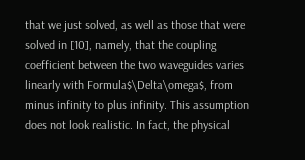that we just solved, as well as those that were solved in [10], namely, that the coupling coefficient between the two waveguides varies linearly with Formula$\Delta\omega$, from minus infinity to plus infinity. This assumption does not look realistic. In fact, the physical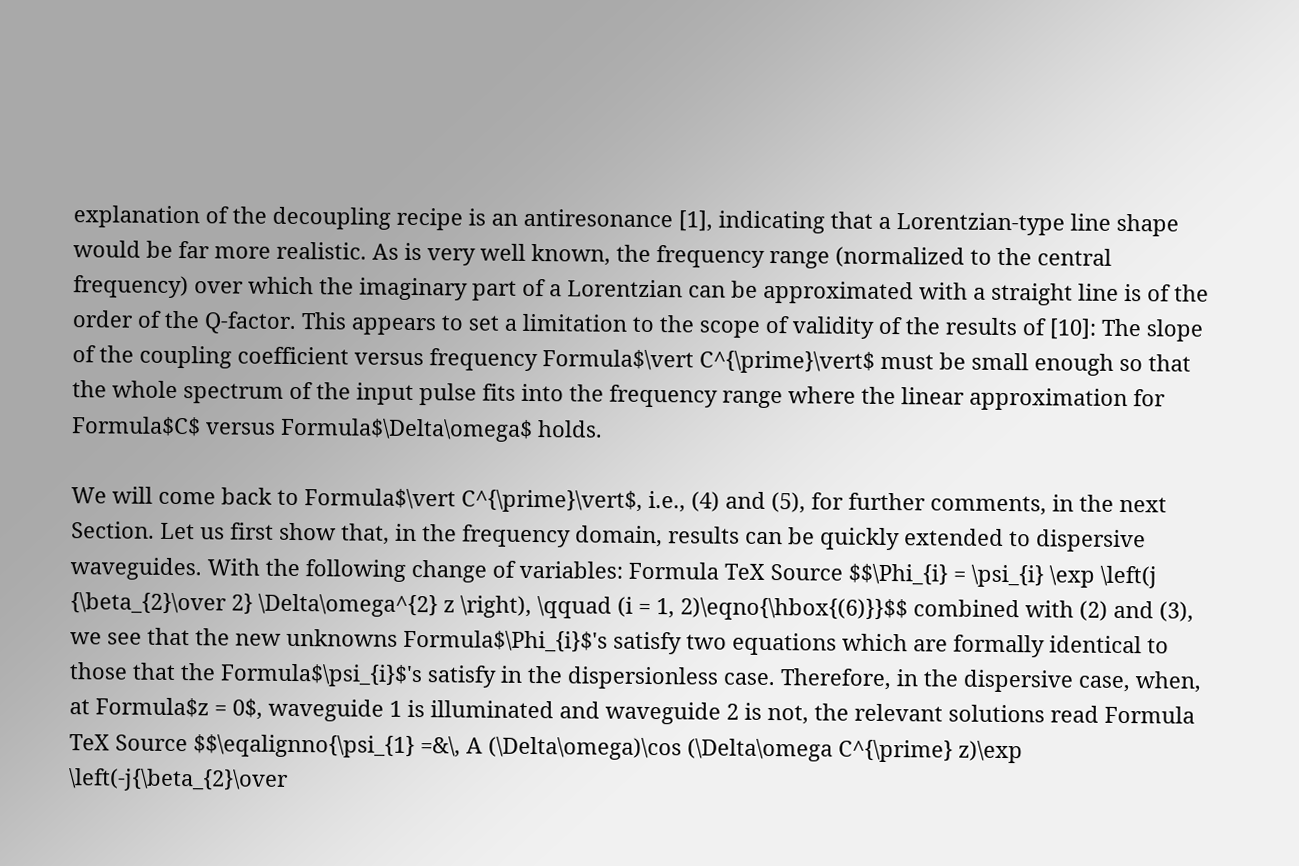explanation of the decoupling recipe is an antiresonance [1], indicating that a Lorentzian-type line shape would be far more realistic. As is very well known, the frequency range (normalized to the central frequency) over which the imaginary part of a Lorentzian can be approximated with a straight line is of the order of the Q-factor. This appears to set a limitation to the scope of validity of the results of [10]: The slope of the coupling coefficient versus frequency Formula$\vert C^{\prime}\vert$ must be small enough so that the whole spectrum of the input pulse fits into the frequency range where the linear approximation for Formula$C$ versus Formula$\Delta\omega$ holds.

We will come back to Formula$\vert C^{\prime}\vert$, i.e., (4) and (5), for further comments, in the next Section. Let us first show that, in the frequency domain, results can be quickly extended to dispersive waveguides. With the following change of variables: Formula TeX Source $$\Phi_{i} = \psi_{i} \exp \left(j {\beta_{2}\over 2} \Delta\omega^{2} z \right), \qquad (i = 1, 2)\eqno{\hbox{(6)}}$$ combined with (2) and (3), we see that the new unknowns Formula$\Phi_{i}$'s satisfy two equations which are formally identical to those that the Formula$\psi_{i}$'s satisfy in the dispersionless case. Therefore, in the dispersive case, when, at Formula$z = 0$, waveguide 1 is illuminated and waveguide 2 is not, the relevant solutions read Formula TeX Source $$\eqalignno{\psi_{1} =&\, A (\Delta\omega)\cos (\Delta\omega C^{\prime} z)\exp \left(-j{\beta_{2}\over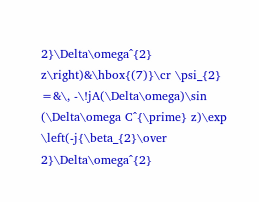2}\Delta\omega^{2} z\right)&\hbox{(7)}\cr \psi_{2} =&\, -\!jA(\Delta\omega)\sin (\Delta\omega C^{\prime} z)\exp \left(-j{\beta_{2}\over 2}\Delta\omega^{2}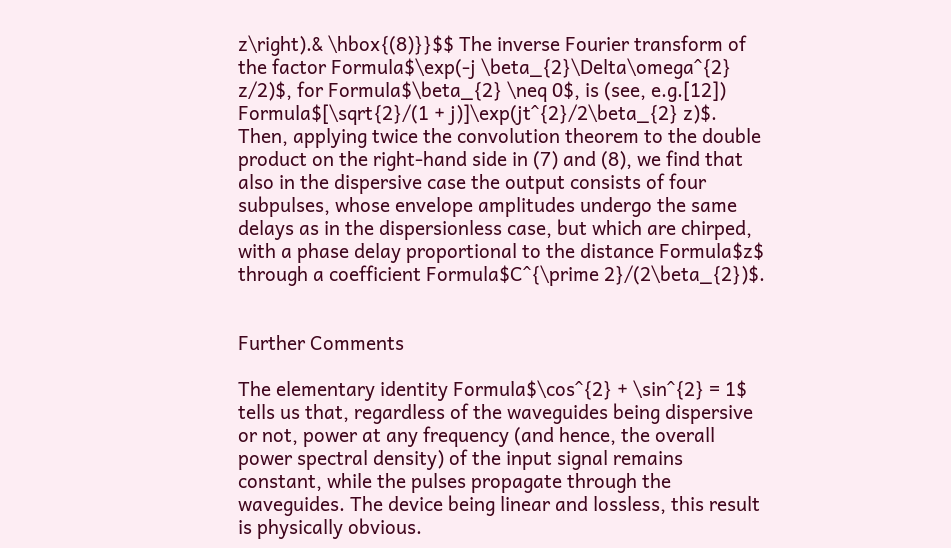z\right).& \hbox{(8)}}$$ The inverse Fourier transform of the factor Formula$\exp(-j \beta_{2}\Delta\omega^{2} z/2)$, for Formula$\beta_{2} \neq 0$, is (see, e.g.[12]) Formula$[\sqrt{2}/(1 + j)]\exp(jt^{2}/2\beta_{2} z)$. Then, applying twice the convolution theorem to the double product on the right-hand side in (7) and (8), we find that also in the dispersive case the output consists of four subpulses, whose envelope amplitudes undergo the same delays as in the dispersionless case, but which are chirped, with a phase delay proportional to the distance Formula$z$ through a coefficient Formula$C^{\prime 2}/(2\beta_{2})$.


Further Comments

The elementary identity Formula$\cos^{2} + \sin^{2} = 1$ tells us that, regardless of the waveguides being dispersive or not, power at any frequency (and hence, the overall power spectral density) of the input signal remains constant, while the pulses propagate through the waveguides. The device being linear and lossless, this result is physically obvious.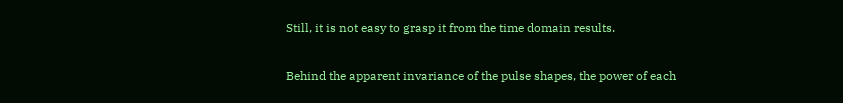Still, it is not easy to grasp it from the time domain results.

Behind the apparent invariance of the pulse shapes, the power of each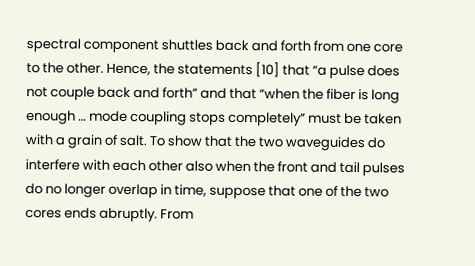spectral component shuttles back and forth from one core to the other. Hence, the statements [10] that “a pulse does not couple back and forth” and that “when the fiber is long enough … mode coupling stops completely” must be taken with a grain of salt. To show that the two waveguides do interfere with each other also when the front and tail pulses do no longer overlap in time, suppose that one of the two cores ends abruptly. From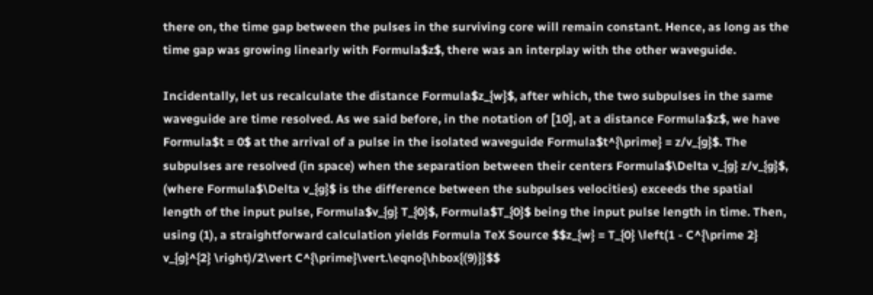there on, the time gap between the pulses in the surviving core will remain constant. Hence, as long as the time gap was growing linearly with Formula$z$, there was an interplay with the other waveguide.

Incidentally, let us recalculate the distance Formula$z_{w}$, after which, the two subpulses in the same waveguide are time resolved. As we said before, in the notation of [10], at a distance Formula$z$, we have Formula$t = 0$ at the arrival of a pulse in the isolated waveguide Formula$t^{\prime} = z/v_{g}$. The subpulses are resolved (in space) when the separation between their centers Formula$\Delta v_{g} z/v_{g}$, (where Formula$\Delta v_{g}$ is the difference between the subpulses velocities) exceeds the spatial length of the input pulse, Formula$v_{g} T_{0}$, Formula$T_{0}$ being the input pulse length in time. Then, using (1), a straightforward calculation yields Formula TeX Source $$z_{w} = T_{0} \left(1 - C^{\prime 2} v_{g}^{2} \right)/2\vert C^{\prime}\vert.\eqno{\hbox{(9)}}$$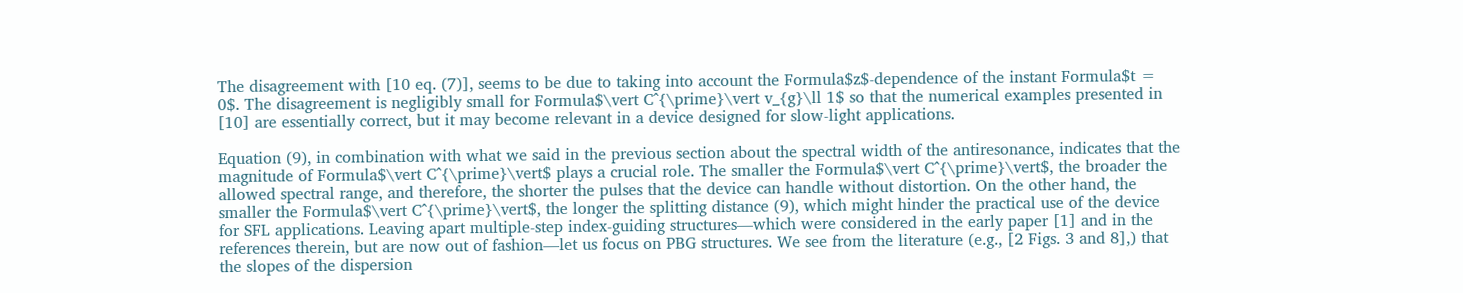The disagreement with [10 eq. (7)], seems to be due to taking into account the Formula$z$-dependence of the instant Formula$t = 0$. The disagreement is negligibly small for Formula$\vert C^{\prime}\vert v_{g}\ll 1$ so that the numerical examples presented in [10] are essentially correct, but it may become relevant in a device designed for slow-light applications.

Equation (9), in combination with what we said in the previous section about the spectral width of the antiresonance, indicates that the magnitude of Formula$\vert C^{\prime}\vert$ plays a crucial role. The smaller the Formula$\vert C^{\prime}\vert$, the broader the allowed spectral range, and therefore, the shorter the pulses that the device can handle without distortion. On the other hand, the smaller the Formula$\vert C^{\prime}\vert$, the longer the splitting distance (9), which might hinder the practical use of the device for SFL applications. Leaving apart multiple-step index-guiding structures—which were considered in the early paper [1] and in the references therein, but are now out of fashion—let us focus on PBG structures. We see from the literature (e.g., [2 Figs. 3 and 8],) that the slopes of the dispersion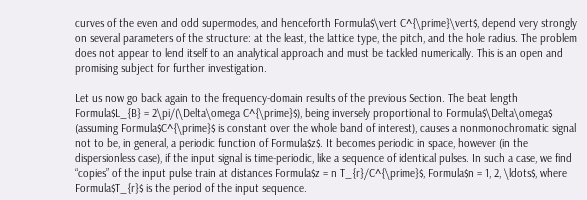curves of the even and odd supermodes, and henceforth Formula$\vert C^{\prime}\vert$, depend very strongly on several parameters of the structure: at the least, the lattice type, the pitch, and the hole radius. The problem does not appear to lend itself to an analytical approach and must be tackled numerically. This is an open and promising subject for further investigation.

Let us now go back again to the frequency-domain results of the previous Section. The beat length Formula$L_{B} = 2\pi/(\Delta\omega C^{\prime}$), being inversely proportional to Formula$\Delta\omega$ (assuming Formula$C^{\prime}$ is constant over the whole band of interest), causes a nonmonochromatic signal not to be, in general, a periodic function of Formula$z$. It becomes periodic in space, however (in the dispersionless case), if the input signal is time-periodic, like a sequence of identical pulses. In such a case, we find “copies” of the input pulse train at distances Formula$z = n T_{r}/C^{\prime}$, Formula$n = 1, 2, \ldots$, where Formula$T_{r}$ is the period of the input sequence.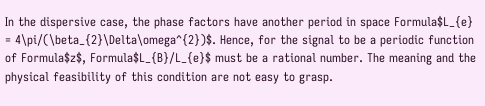In the dispersive case, the phase factors have another period in space Formula$L_{e} = 4\pi/(\beta_{2}\Delta\omega^{2})$. Hence, for the signal to be a periodic function of Formula$z$, Formula$L_{B}/L_{e}$ must be a rational number. The meaning and the physical feasibility of this condition are not easy to grasp.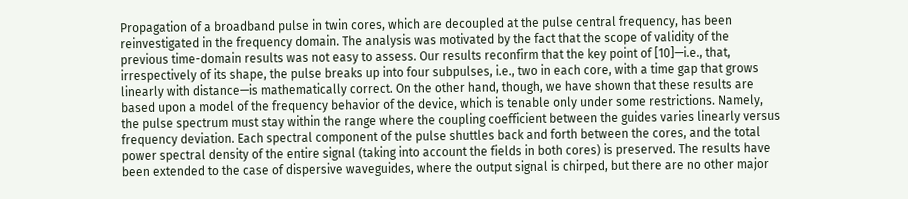Propagation of a broadband pulse in twin cores, which are decoupled at the pulse central frequency, has been reinvestigated in the frequency domain. The analysis was motivated by the fact that the scope of validity of the previous time-domain results was not easy to assess. Our results reconfirm that the key point of [10]—i.e., that, irrespectively of its shape, the pulse breaks up into four subpulses, i.e., two in each core, with a time gap that grows linearly with distance—is mathematically correct. On the other hand, though, we have shown that these results are based upon a model of the frequency behavior of the device, which is tenable only under some restrictions. Namely, the pulse spectrum must stay within the range where the coupling coefficient between the guides varies linearly versus frequency deviation. Each spectral component of the pulse shuttles back and forth between the cores, and the total power spectral density of the entire signal (taking into account the fields in both cores) is preserved. The results have been extended to the case of dispersive waveguides, where the output signal is chirped, but there are no other major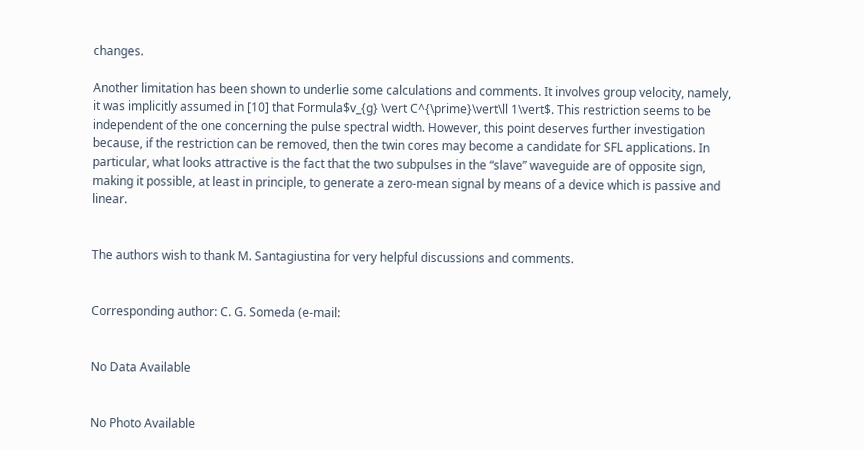changes.

Another limitation has been shown to underlie some calculations and comments. It involves group velocity, namely, it was implicitly assumed in [10] that Formula$v_{g} \vert C^{\prime}\vert\ll 1\vert$. This restriction seems to be independent of the one concerning the pulse spectral width. However, this point deserves further investigation because, if the restriction can be removed, then the twin cores may become a candidate for SFL applications. In particular, what looks attractive is the fact that the two subpulses in the “slave” waveguide are of opposite sign, making it possible, at least in principle, to generate a zero-mean signal by means of a device which is passive and linear.


The authors wish to thank M. Santagiustina for very helpful discussions and comments.


Corresponding author: C. G. Someda (e-mail:


No Data Available


No Photo Available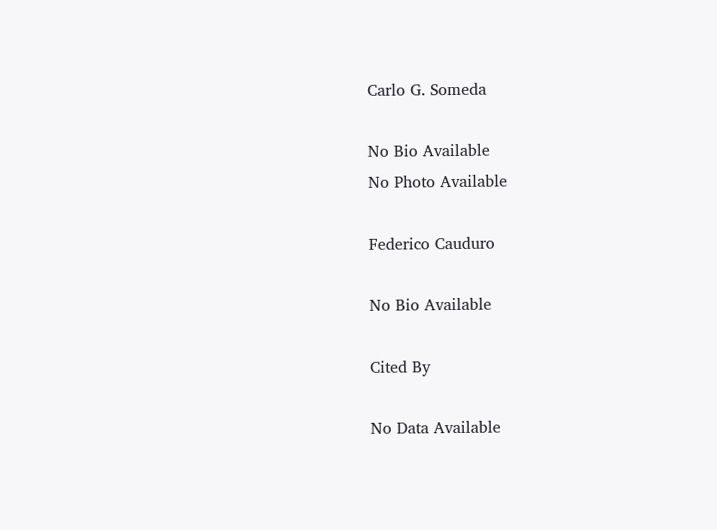Carlo G. Someda

No Bio Available
No Photo Available

Federico Cauduro

No Bio Available

Cited By

No Data Available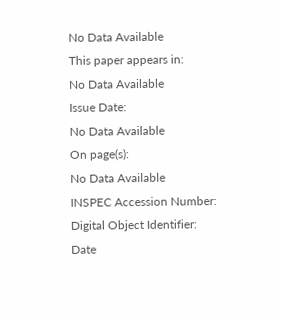No Data Available
This paper appears in:
No Data Available
Issue Date:
No Data Available
On page(s):
No Data Available
INSPEC Accession Number:
Digital Object Identifier:
Date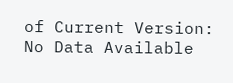of Current Version:
No Data Available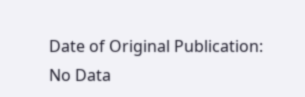Date of Original Publication:
No Data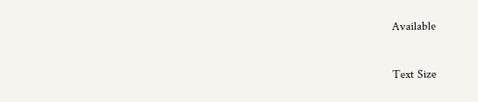Available

Text Size